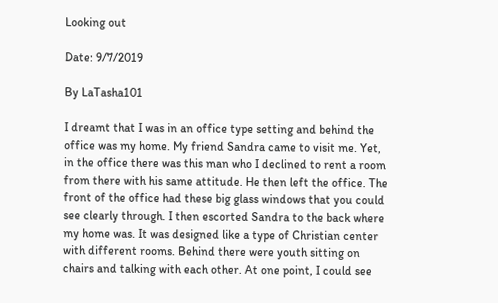Looking out

Date: 9/7/2019

By LaTasha101

I dreamt that I was in an office type setting and behind the office was my home. My friend Sandra came to visit me. Yet, in the office there was this man who I declined to rent a room from there with his same attitude. He then left the office. The front of the office had these big glass windows that you could see clearly through. I then escorted Sandra to the back where my home was. It was designed like a type of Christian center with different rooms. Behind there were youth sitting on chairs and talking with each other. At one point, I could see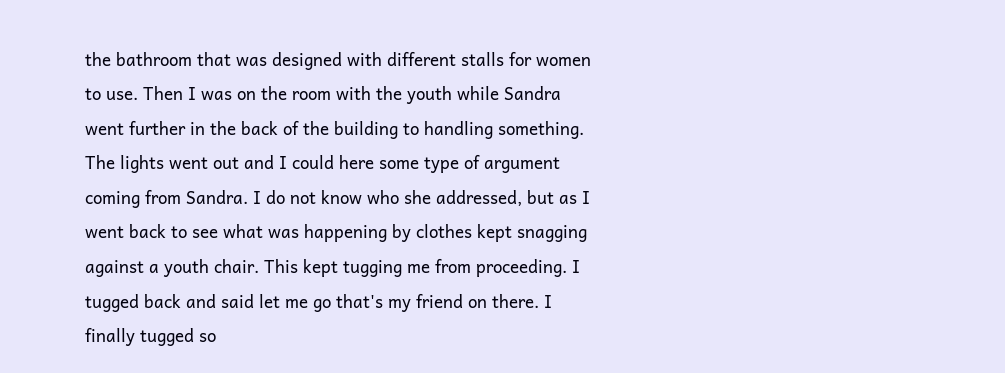the bathroom that was designed with different stalls for women to use. Then I was on the room with the youth while Sandra went further in the back of the building to handling something. The lights went out and I could here some type of argument coming from Sandra. I do not know who she addressed, but as I went back to see what was happening by clothes kept snagging against a youth chair. This kept tugging me from proceeding. I tugged back and said let me go that's my friend on there. I finally tugged so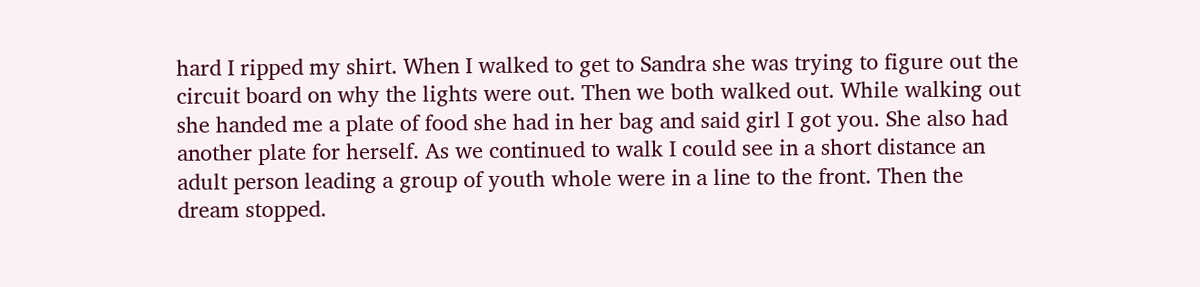hard I ripped my shirt. When I walked to get to Sandra she was trying to figure out the circuit board on why the lights were out. Then we both walked out. While walking out she handed me a plate of food she had in her bag and said girl I got you. She also had another plate for herself. As we continued to walk I could see in a short distance an adult person leading a group of youth whole were in a line to the front. Then the dream stopped.